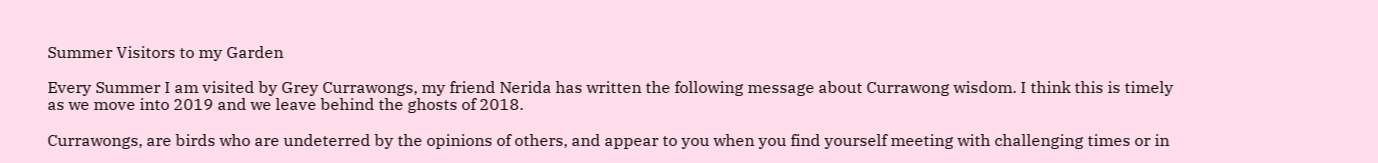Summer Visitors to my Garden

Every Summer I am visited by Grey Currawongs, my friend Nerida has written the following message about Currawong wisdom. I think this is timely as we move into 2019 and we leave behind the ghosts of 2018.

Currawongs, are birds who are undeterred by the opinions of others, and appear to you when you find yourself meeting with challenging times or in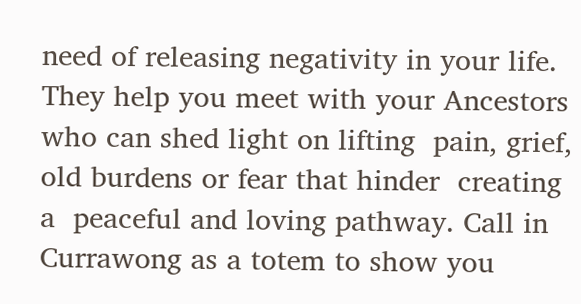need of releasing negativity in your life. They help you meet with your Ancestors who can shed light on lifting  pain, grief, old burdens or fear that hinder  creating a  peaceful and loving pathway. Call in Currawong as a totem to show you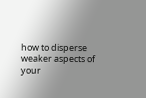how to disperse weaker aspects of your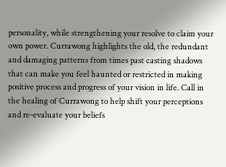personality, while strengthening your resolve to claim your own power. Currawong highlights the old, the redundant and damaging patterns from times past casting shadows that can make you feel haunted or restricted in making positive process and progress of your vision in life. Call in the healing of Currawong to help shift your perceptions and re-evaluate your beliefs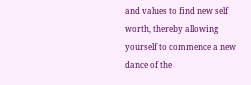and values to find new self worth, thereby allowing yourself to commence a new dance of the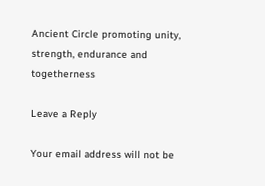Ancient Circle promoting unity, strength, endurance and togetherness

Leave a Reply

Your email address will not be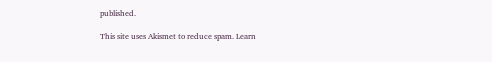published.

This site uses Akismet to reduce spam. Learn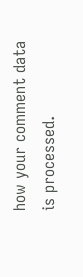how your comment data is processed.